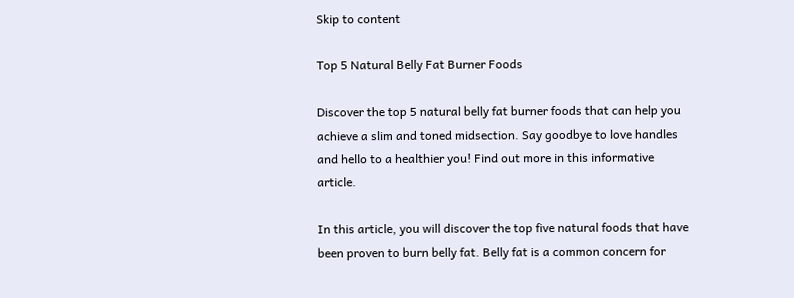Skip to content

Top 5 Natural Belly Fat Burner Foods

Discover the top 5 natural belly fat burner foods that can help you achieve a slim and toned midsection. Say goodbye to love handles and hello to a healthier you! Find out more in this informative article.

In this article, you will discover the top five natural foods that have been proven to burn belly fat. Belly fat is a common concern for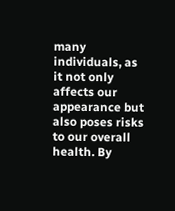many individuals, as it not only affects our appearance but also poses risks to our overall health. By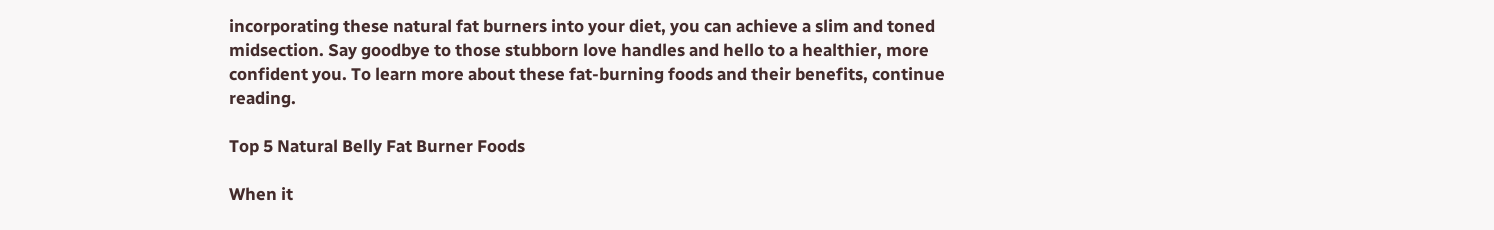incorporating these natural fat burners into your diet, you can achieve a slim and toned midsection. Say goodbye to those stubborn love handles and hello to a healthier, more confident you. To learn more about these fat-burning foods and their benefits, continue reading.

Top 5 Natural Belly Fat Burner Foods

When it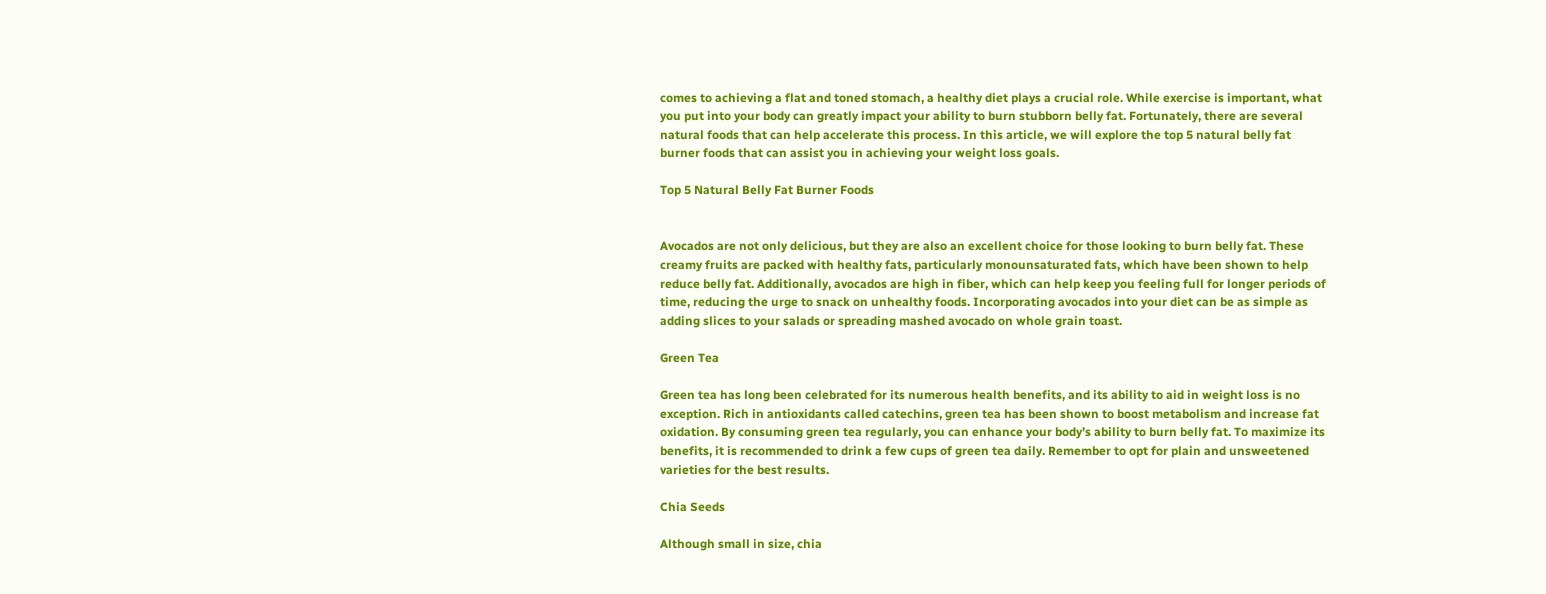comes to achieving a flat and toned stomach, a healthy diet plays a crucial role. While exercise is important, what you put into your body can greatly impact your ability to burn stubborn belly fat. Fortunately, there are several natural foods that can help accelerate this process. In this article, we will explore the top 5 natural belly fat burner foods that can assist you in achieving your weight loss goals.

Top 5 Natural Belly Fat Burner Foods


Avocados are not only delicious, but they are also an excellent choice for those looking to burn belly fat. These creamy fruits are packed with healthy fats, particularly monounsaturated fats, which have been shown to help reduce belly fat. Additionally, avocados are high in fiber, which can help keep you feeling full for longer periods of time, reducing the urge to snack on unhealthy foods. Incorporating avocados into your diet can be as simple as adding slices to your salads or spreading mashed avocado on whole grain toast.

Green Tea

Green tea has long been celebrated for its numerous health benefits, and its ability to aid in weight loss is no exception. Rich in antioxidants called catechins, green tea has been shown to boost metabolism and increase fat oxidation. By consuming green tea regularly, you can enhance your body’s ability to burn belly fat. To maximize its benefits, it is recommended to drink a few cups of green tea daily. Remember to opt for plain and unsweetened varieties for the best results.

Chia Seeds

Although small in size, chia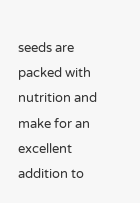seeds are packed with nutrition and make for an excellent addition to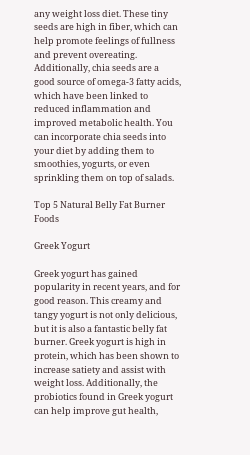any weight loss diet. These tiny seeds are high in fiber, which can help promote feelings of fullness and prevent overeating. Additionally, chia seeds are a good source of omega-3 fatty acids, which have been linked to reduced inflammation and improved metabolic health. You can incorporate chia seeds into your diet by adding them to smoothies, yogurts, or even sprinkling them on top of salads.

Top 5 Natural Belly Fat Burner Foods

Greek Yogurt

Greek yogurt has gained popularity in recent years, and for good reason. This creamy and tangy yogurt is not only delicious, but it is also a fantastic belly fat burner. Greek yogurt is high in protein, which has been shown to increase satiety and assist with weight loss. Additionally, the probiotics found in Greek yogurt can help improve gut health,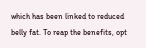which has been linked to reduced belly fat. To reap the benefits, opt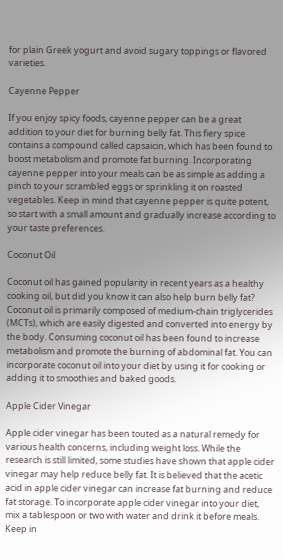for plain Greek yogurt and avoid sugary toppings or flavored varieties.

Cayenne Pepper

If you enjoy spicy foods, cayenne pepper can be a great addition to your diet for burning belly fat. This fiery spice contains a compound called capsaicin, which has been found to boost metabolism and promote fat burning. Incorporating cayenne pepper into your meals can be as simple as adding a pinch to your scrambled eggs or sprinkling it on roasted vegetables. Keep in mind that cayenne pepper is quite potent, so start with a small amount and gradually increase according to your taste preferences.

Coconut Oil

Coconut oil has gained popularity in recent years as a healthy cooking oil, but did you know it can also help burn belly fat? Coconut oil is primarily composed of medium-chain triglycerides (MCTs), which are easily digested and converted into energy by the body. Consuming coconut oil has been found to increase metabolism and promote the burning of abdominal fat. You can incorporate coconut oil into your diet by using it for cooking or adding it to smoothies and baked goods.

Apple Cider Vinegar

Apple cider vinegar has been touted as a natural remedy for various health concerns, including weight loss. While the research is still limited, some studies have shown that apple cider vinegar may help reduce belly fat. It is believed that the acetic acid in apple cider vinegar can increase fat burning and reduce fat storage. To incorporate apple cider vinegar into your diet, mix a tablespoon or two with water and drink it before meals. Keep in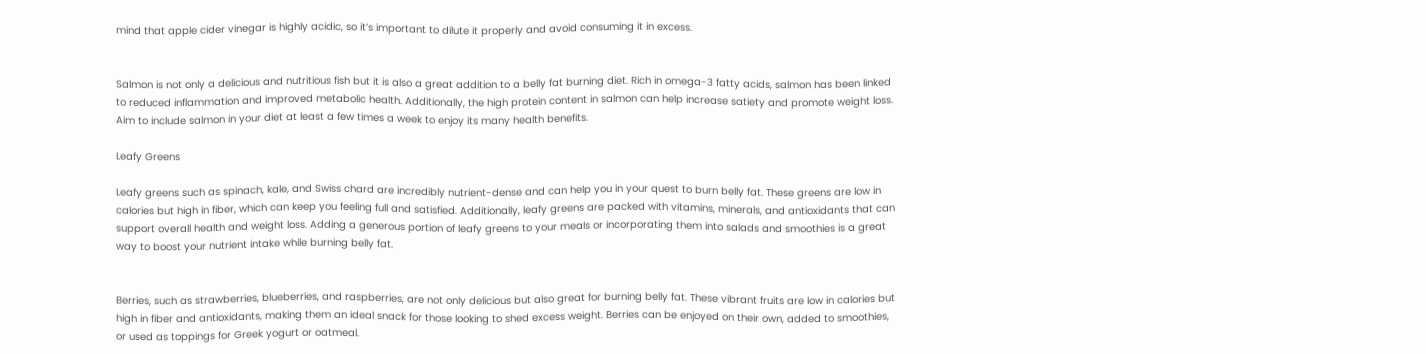mind that apple cider vinegar is highly acidic, so it’s important to dilute it properly and avoid consuming it in excess.


Salmon is not only a delicious and nutritious fish but it is also a great addition to a belly fat burning diet. Rich in omega-3 fatty acids, salmon has been linked to reduced inflammation and improved metabolic health. Additionally, the high protein content in salmon can help increase satiety and promote weight loss. Aim to include salmon in your diet at least a few times a week to enjoy its many health benefits.

Leafy Greens

Leafy greens such as spinach, kale, and Swiss chard are incredibly nutrient-dense and can help you in your quest to burn belly fat. These greens are low in calories but high in fiber, which can keep you feeling full and satisfied. Additionally, leafy greens are packed with vitamins, minerals, and antioxidants that can support overall health and weight loss. Adding a generous portion of leafy greens to your meals or incorporating them into salads and smoothies is a great way to boost your nutrient intake while burning belly fat.


Berries, such as strawberries, blueberries, and raspberries, are not only delicious but also great for burning belly fat. These vibrant fruits are low in calories but high in fiber and antioxidants, making them an ideal snack for those looking to shed excess weight. Berries can be enjoyed on their own, added to smoothies, or used as toppings for Greek yogurt or oatmeal.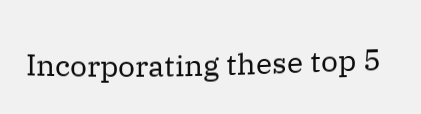Incorporating these top 5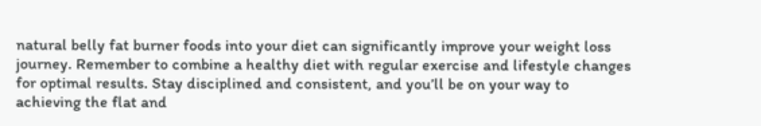natural belly fat burner foods into your diet can significantly improve your weight loss journey. Remember to combine a healthy diet with regular exercise and lifestyle changes for optimal results. Stay disciplined and consistent, and you’ll be on your way to achieving the flat and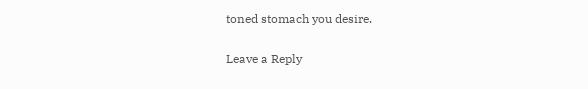toned stomach you desire.

Leave a Reply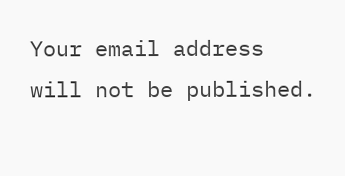Your email address will not be published.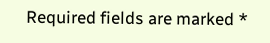Required fields are marked *